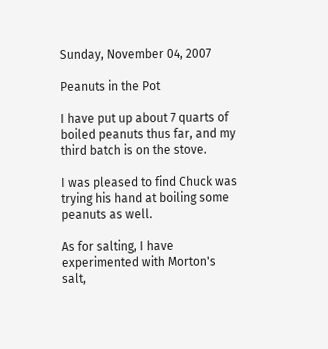Sunday, November 04, 2007

Peanuts in the Pot

I have put up about 7 quarts of boiled peanuts thus far, and my third batch is on the stove.

I was pleased to find Chuck was trying his hand at boiling some peanuts as well.

As for salting, I have experimented with Morton's salt,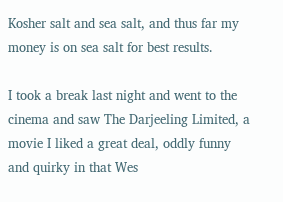Kosher salt and sea salt, and thus far my money is on sea salt for best results.

I took a break last night and went to the cinema and saw The Darjeeling Limited, a movie I liked a great deal, oddly funny and quirky in that Wes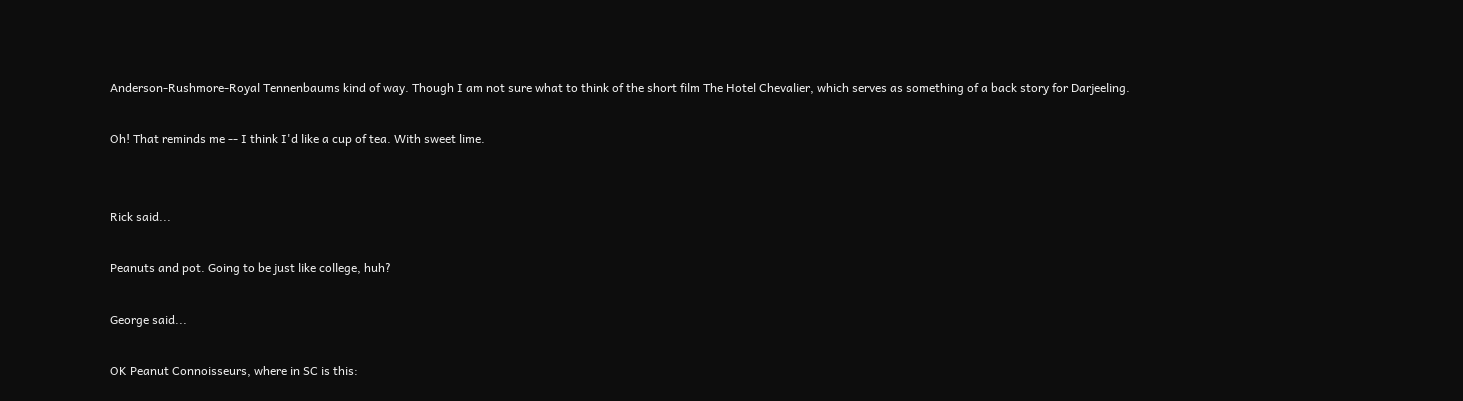Anderson-Rushmore-Royal Tennenbaums kind of way. Though I am not sure what to think of the short film The Hotel Chevalier, which serves as something of a back story for Darjeeling.

Oh! That reminds me -- I think I'd like a cup of tea. With sweet lime.


Rick said...

Peanuts and pot. Going to be just like college, huh?

George said...

OK Peanut Connoisseurs, where in SC is this: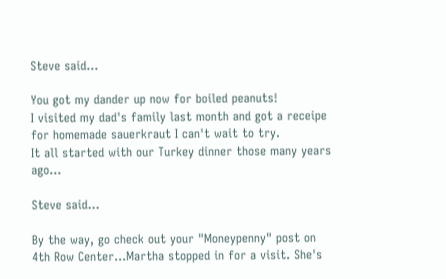Steve said...

You got my dander up now for boiled peanuts!
I visited my dad's family last month and got a receipe for homemade sauerkraut I can't wait to try.
It all started with our Turkey dinner those many years ago...

Steve said...

By the way, go check out your "Moneypenny" post on 4th Row Center...Martha stopped in for a visit. She's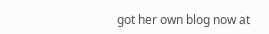got her own blog now at